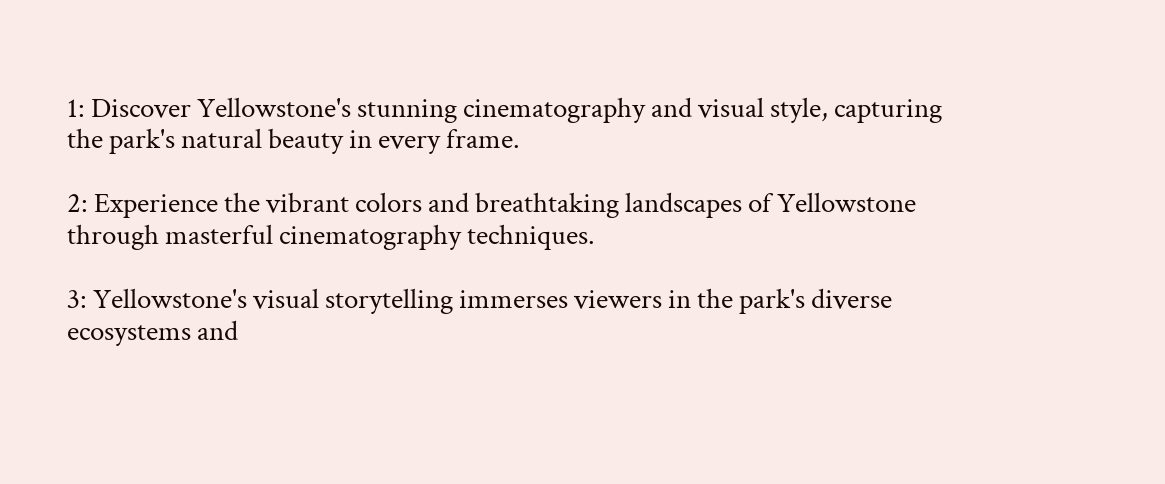1: Discover Yellowstone's stunning cinematography and visual style, capturing the park's natural beauty in every frame.

2: Experience the vibrant colors and breathtaking landscapes of Yellowstone through masterful cinematography techniques.

3: Yellowstone's visual storytelling immerses viewers in the park's diverse ecosystems and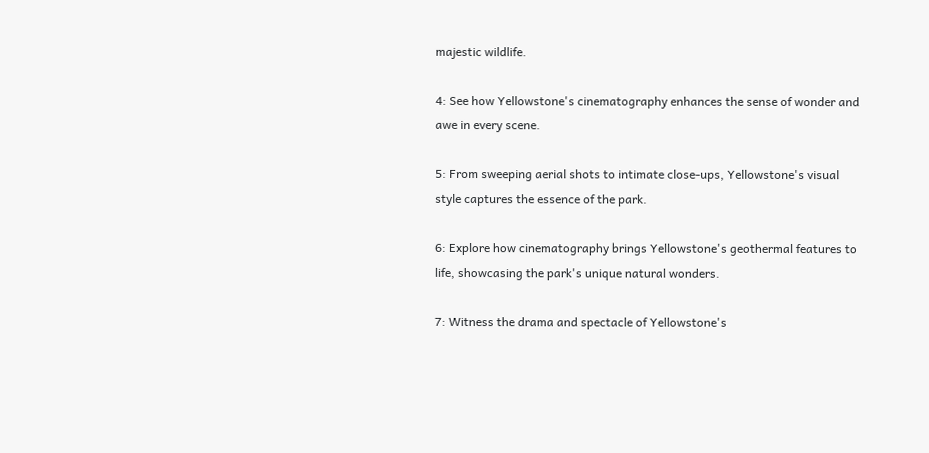majestic wildlife.

4: See how Yellowstone's cinematography enhances the sense of wonder and awe in every scene.

5: From sweeping aerial shots to intimate close-ups, Yellowstone's visual style captures the essence of the park.

6: Explore how cinematography brings Yellowstone's geothermal features to life, showcasing the park's unique natural wonders.

7: Witness the drama and spectacle of Yellowstone's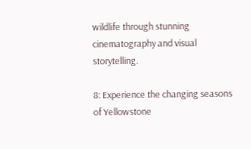wildlife through stunning cinematography and visual storytelling.

8: Experience the changing seasons of Yellowstone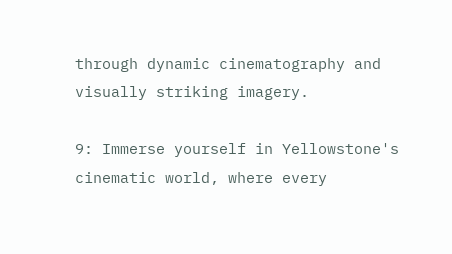through dynamic cinematography and visually striking imagery.

9: Immerse yourself in Yellowstone's cinematic world, where every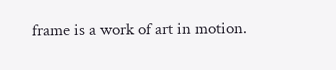frame is a work of art in motion.